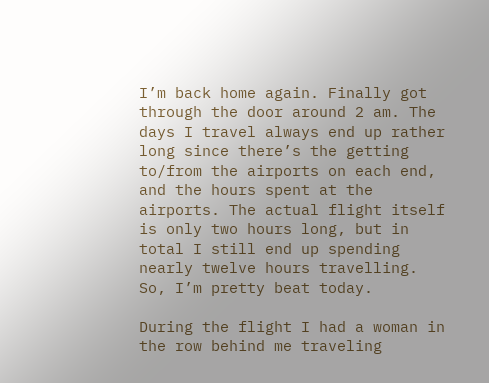I’m back home again. Finally got through the door around 2 am. The days I travel always end up rather long since there’s the getting to/from the airports on each end, and the hours spent at the airports. The actual flight itself is only two hours long, but in total I still end up spending nearly twelve hours travelling. So, I’m pretty beat today.

During the flight I had a woman in the row behind me traveling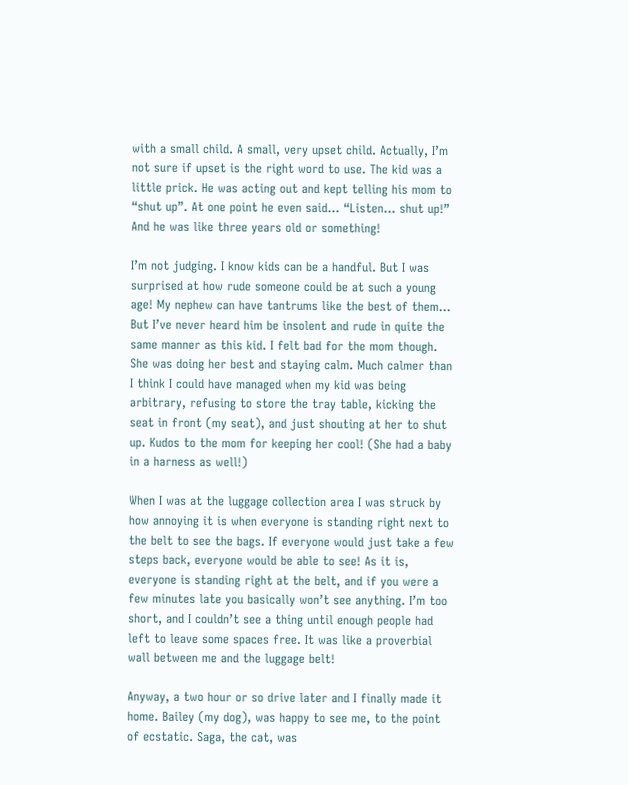with a small child. A small, very upset child. Actually, I’m not sure if upset is the right word to use. The kid was a little prick. He was acting out and kept telling his mom to “shut up”. At one point he even said… “Listen… shut up!” And he was like three years old or something!

I’m not judging. I know kids can be a handful. But I was surprised at how rude someone could be at such a young age! My nephew can have tantrums like the best of them… But I’ve never heard him be insolent and rude in quite the same manner as this kid. I felt bad for the mom though. She was doing her best and staying calm. Much calmer than I think I could have managed when my kid was being arbitrary, refusing to store the tray table, kicking the seat in front (my seat), and just shouting at her to shut up. Kudos to the mom for keeping her cool! (She had a baby in a harness as well!)

When I was at the luggage collection area I was struck by how annoying it is when everyone is standing right next to the belt to see the bags. If everyone would just take a few steps back, everyone would be able to see! As it is, everyone is standing right at the belt, and if you were a few minutes late you basically won’t see anything. I’m too short, and I couldn’t see a thing until enough people had left to leave some spaces free. It was like a proverbial wall between me and the luggage belt!

Anyway, a two hour or so drive later and I finally made it home. Bailey (my dog), was happy to see me, to the point of ecstatic. Saga, the cat, was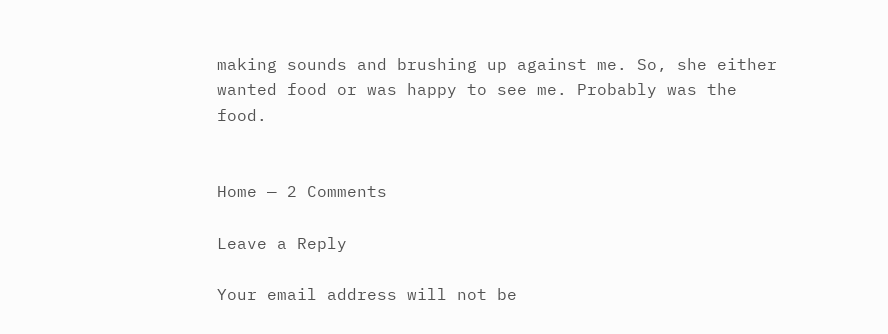making sounds and brushing up against me. So, she either wanted food or was happy to see me. Probably was the food.


Home — 2 Comments

Leave a Reply

Your email address will not be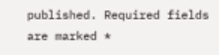published. Required fields are marked *